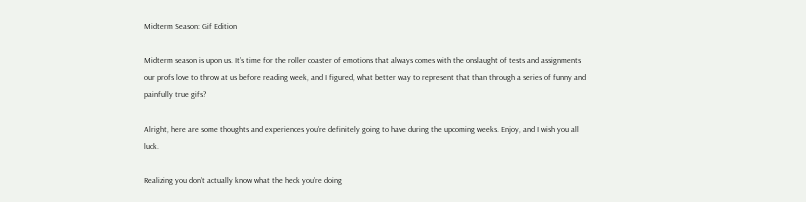Midterm Season: Gif Edition

Midterm season is upon us. It’s time for the roller coaster of emotions that always comes with the onslaught of tests and assignments our profs love to throw at us before reading week, and I figured, what better way to represent that than through a series of funny and painfully true gifs?

Alright, here are some thoughts and experiences you’re definitely going to have during the upcoming weeks. Enjoy, and I wish you all luck.

Realizing you don’t actually know what the heck you’re doing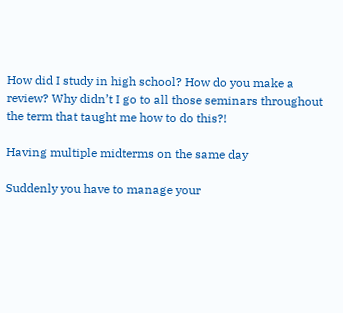How did I study in high school? How do you make a review? Why didn’t I go to all those seminars throughout the term that taught me how to do this?!

Having multiple midterms on the same day

Suddenly you have to manage your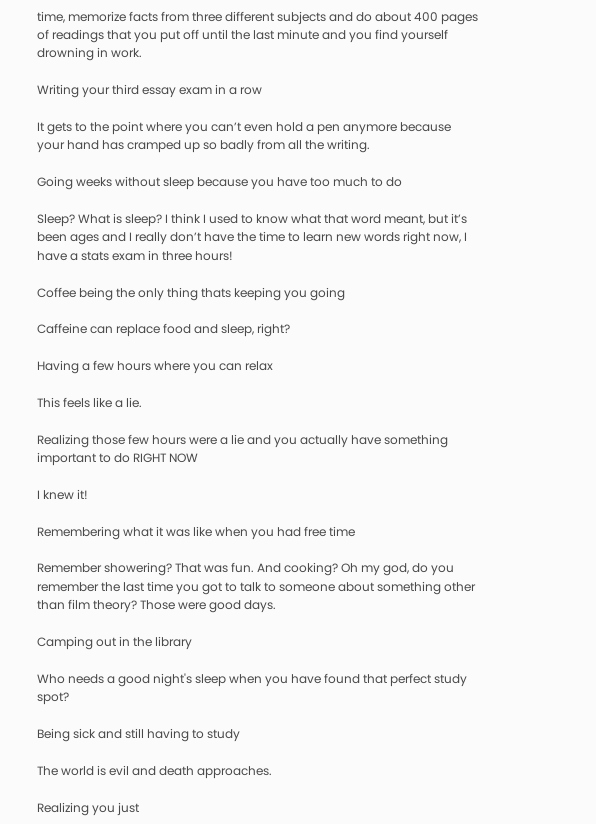time, memorize facts from three different subjects and do about 400 pages of readings that you put off until the last minute and you find yourself drowning in work.

Writing your third essay exam in a row

It gets to the point where you can’t even hold a pen anymore because your hand has cramped up so badly from all the writing.

Going weeks without sleep because you have too much to do

Sleep? What is sleep? I think I used to know what that word meant, but it’s been ages and I really don’t have the time to learn new words right now, I have a stats exam in three hours!

Coffee being the only thing thats keeping you going

Caffeine can replace food and sleep, right?

Having a few hours where you can relax

This feels like a lie.

Realizing those few hours were a lie and you actually have something important to do RIGHT NOW

I knew it!

Remembering what it was like when you had free time

Remember showering? That was fun. And cooking? Oh my god, do you remember the last time you got to talk to someone about something other than film theory? Those were good days.

Camping out in the library

Who needs a good night's sleep when you have found that perfect study spot?

Being sick and still having to study

The world is evil and death approaches.

Realizing you just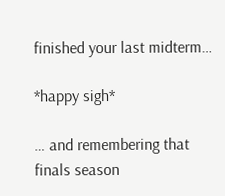finished your last midterm…

*happy sigh*

… and remembering that finals season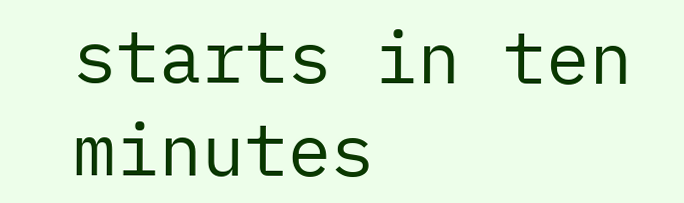starts in ten minutes